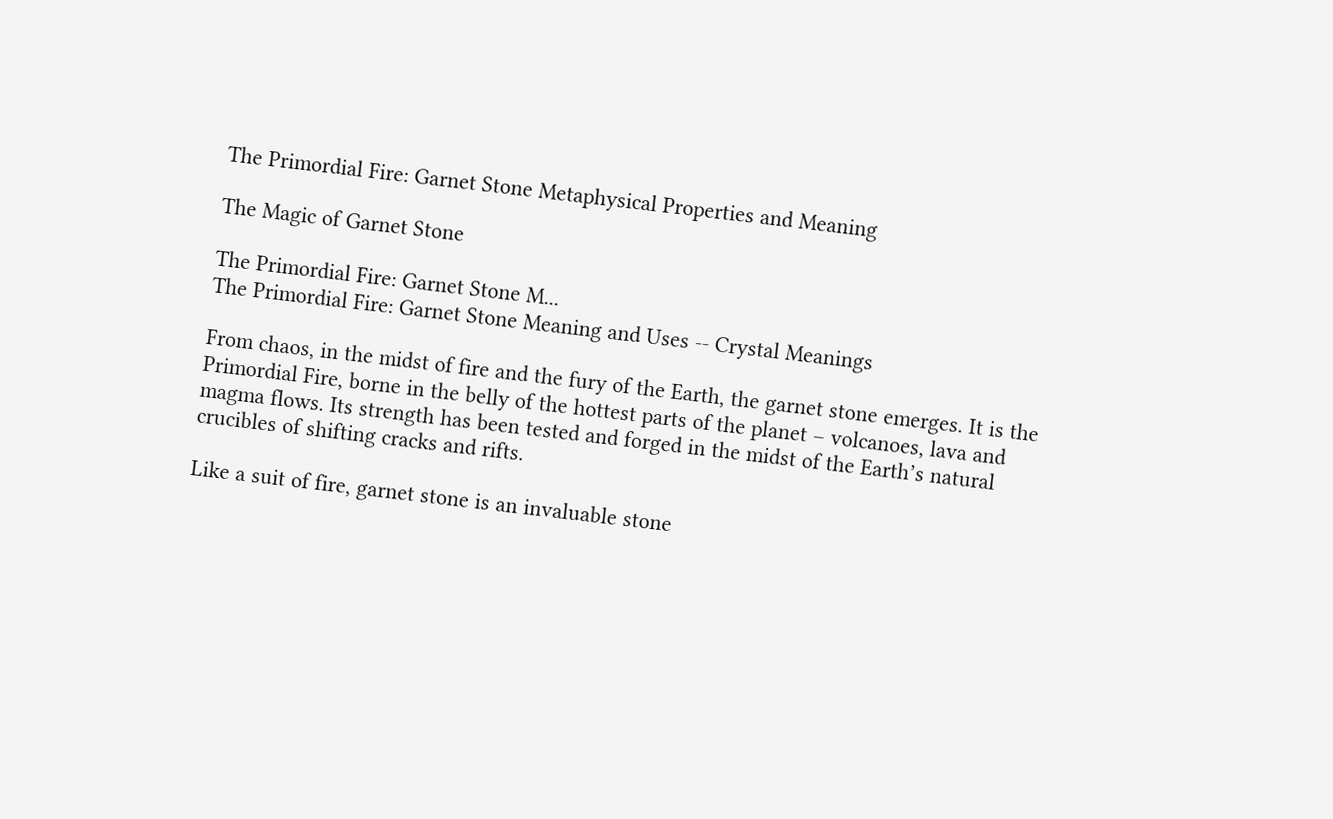The Primordial Fire: Garnet Stone Metaphysical Properties and Meaning

The Magic of Garnet Stone

The Primordial Fire: Garnet Stone M...
The Primordial Fire: Garnet Stone Meaning and Uses -- Crystal Meanings

From chaos, in the midst of fire and the fury of the Earth, the garnet stone emerges. It is the Primordial Fire, borne in the belly of the hottest parts of the planet – volcanoes, lava and magma flows. Its strength has been tested and forged in the midst of the Earth’s natural crucibles of shifting cracks and rifts.

Like a suit of fire, garnet stone is an invaluable stone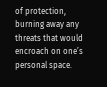of protection, burning away any threats that would encroach on one’s personal space.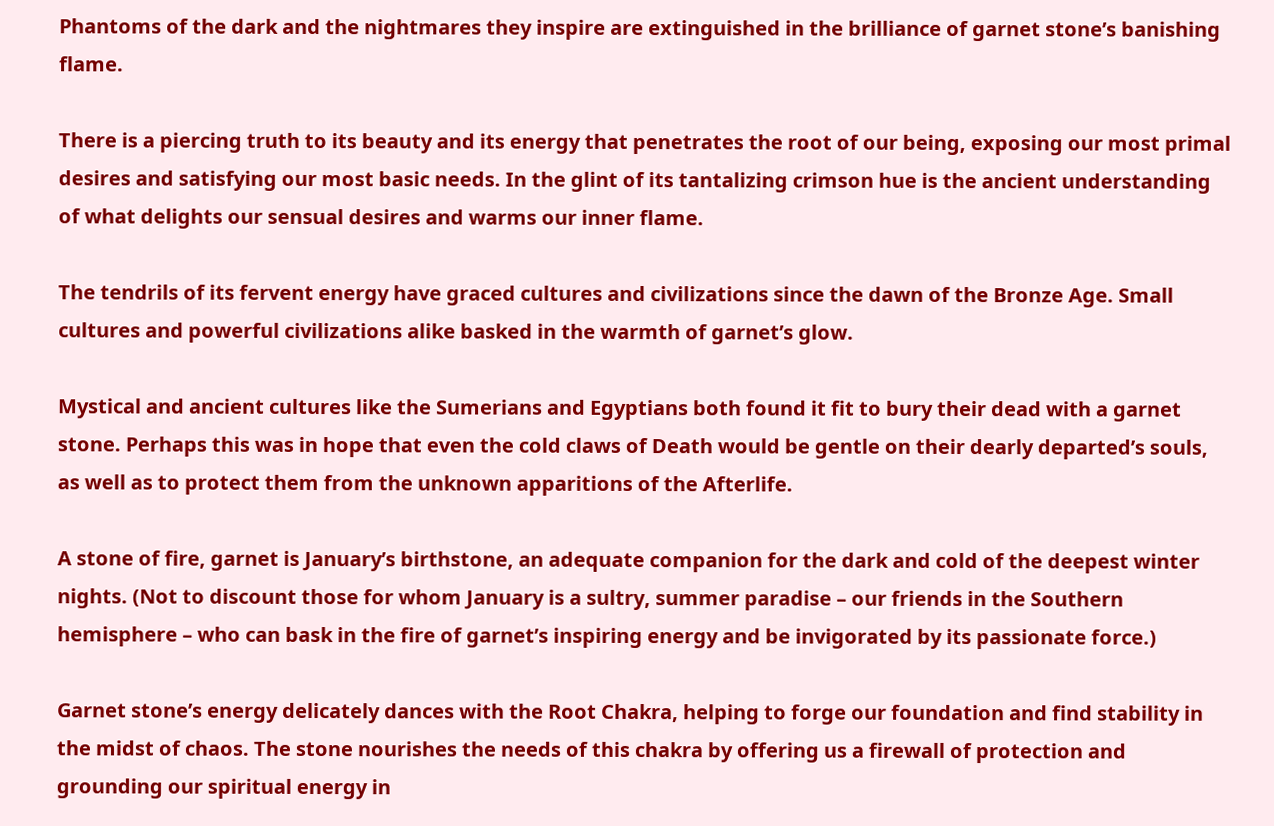Phantoms of the dark and the nightmares they inspire are extinguished in the brilliance of garnet stone’s banishing flame.

There is a piercing truth to its beauty and its energy that penetrates the root of our being, exposing our most primal desires and satisfying our most basic needs. In the glint of its tantalizing crimson hue is the ancient understanding of what delights our sensual desires and warms our inner flame.

The tendrils of its fervent energy have graced cultures and civilizations since the dawn of the Bronze Age. Small cultures and powerful civilizations alike basked in the warmth of garnet’s glow.

Mystical and ancient cultures like the Sumerians and Egyptians both found it fit to bury their dead with a garnet stone. Perhaps this was in hope that even the cold claws of Death would be gentle on their dearly departed’s souls, as well as to protect them from the unknown apparitions of the Afterlife.

A stone of fire, garnet is January’s birthstone, an adequate companion for the dark and cold of the deepest winter nights. (Not to discount those for whom January is a sultry, summer paradise – our friends in the Southern hemisphere – who can bask in the fire of garnet’s inspiring energy and be invigorated by its passionate force.)

Garnet stone’s energy delicately dances with the Root Chakra, helping to forge our foundation and find stability in the midst of chaos. The stone nourishes the needs of this chakra by offering us a firewall of protection and grounding our spiritual energy in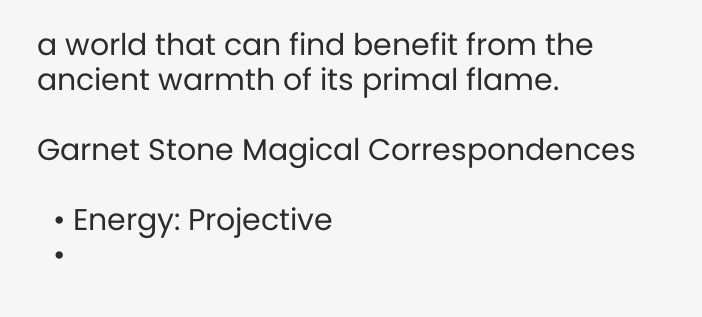a world that can find benefit from the ancient warmth of its primal flame.

Garnet Stone Magical Correspondences

  • Energy: Projective
  •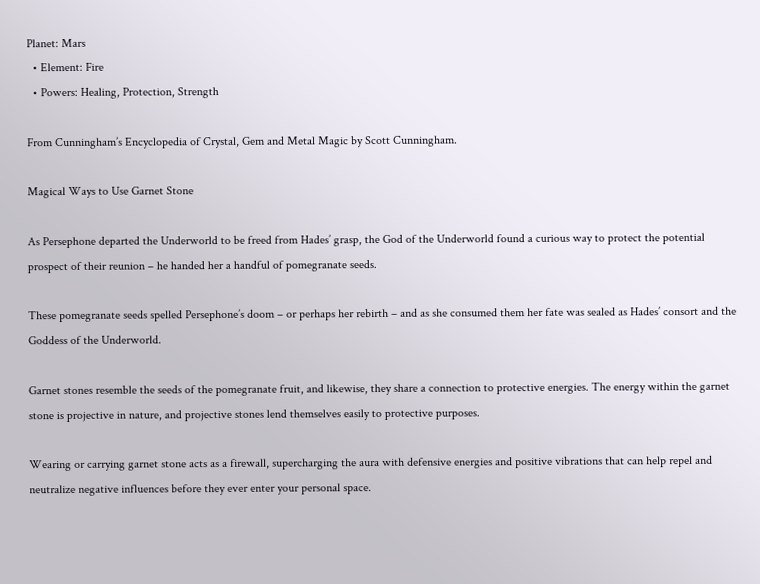Planet: Mars
  • Element: Fire
  • Powers: Healing, Protection, Strength

From Cunningham’s Encyclopedia of Crystal, Gem and Metal Magic by Scott Cunningham.

Magical Ways to Use Garnet Stone

As Persephone departed the Underworld to be freed from Hades’ grasp, the God of the Underworld found a curious way to protect the potential prospect of their reunion – he handed her a handful of pomegranate seeds.

These pomegranate seeds spelled Persephone’s doom – or perhaps her rebirth – and as she consumed them her fate was sealed as Hades’ consort and the Goddess of the Underworld.

Garnet stones resemble the seeds of the pomegranate fruit, and likewise, they share a connection to protective energies. The energy within the garnet stone is projective in nature, and projective stones lend themselves easily to protective purposes.

Wearing or carrying garnet stone acts as a firewall, supercharging the aura with defensive energies and positive vibrations that can help repel and neutralize negative influences before they ever enter your personal space.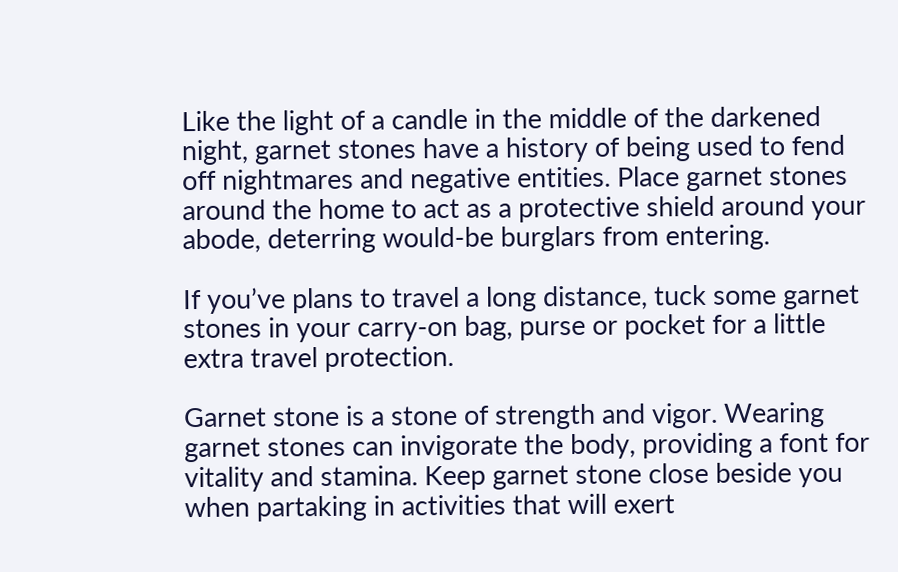Like the light of a candle in the middle of the darkened night, garnet stones have a history of being used to fend off nightmares and negative entities. Place garnet stones around the home to act as a protective shield around your abode, deterring would-be burglars from entering.

If you’ve plans to travel a long distance, tuck some garnet stones in your carry-on bag, purse or pocket for a little extra travel protection.

Garnet stone is a stone of strength and vigor. Wearing garnet stones can invigorate the body, providing a font for vitality and stamina. Keep garnet stone close beside you when partaking in activities that will exert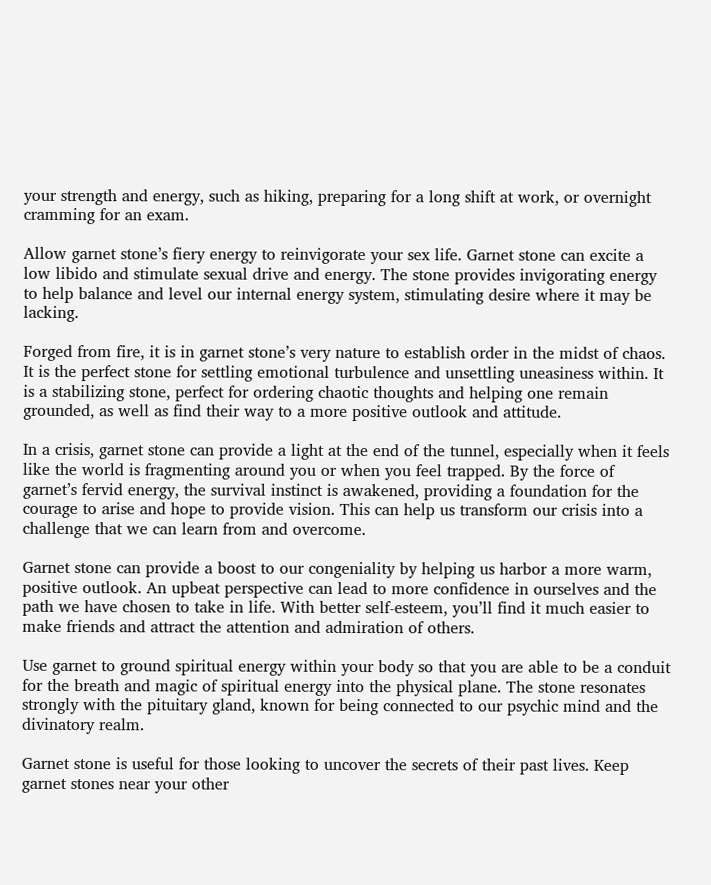your strength and energy, such as hiking, preparing for a long shift at work, or overnight cramming for an exam.

Allow garnet stone’s fiery energy to reinvigorate your sex life. Garnet stone can excite a low libido and stimulate sexual drive and energy. The stone provides invigorating energy to help balance and level our internal energy system, stimulating desire where it may be lacking.

Forged from fire, it is in garnet stone’s very nature to establish order in the midst of chaos. It is the perfect stone for settling emotional turbulence and unsettling uneasiness within. It is a stabilizing stone, perfect for ordering chaotic thoughts and helping one remain grounded, as well as find their way to a more positive outlook and attitude.

In a crisis, garnet stone can provide a light at the end of the tunnel, especially when it feels like the world is fragmenting around you or when you feel trapped. By the force of garnet’s fervid energy, the survival instinct is awakened, providing a foundation for the courage to arise and hope to provide vision. This can help us transform our crisis into a challenge that we can learn from and overcome.

Garnet stone can provide a boost to our congeniality by helping us harbor a more warm, positive outlook. An upbeat perspective can lead to more confidence in ourselves and the path we have chosen to take in life. With better self-esteem, you’ll find it much easier to make friends and attract the attention and admiration of others.

Use garnet to ground spiritual energy within your body so that you are able to be a conduit for the breath and magic of spiritual energy into the physical plane. The stone resonates strongly with the pituitary gland, known for being connected to our psychic mind and the divinatory realm.

Garnet stone is useful for those looking to uncover the secrets of their past lives. Keep garnet stones near your other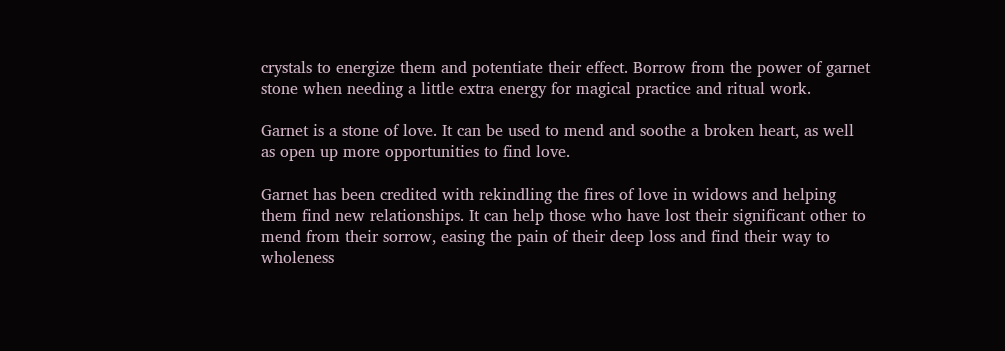crystals to energize them and potentiate their effect. Borrow from the power of garnet stone when needing a little extra energy for magical practice and ritual work.

Garnet is a stone of love. It can be used to mend and soothe a broken heart, as well as open up more opportunities to find love.

Garnet has been credited with rekindling the fires of love in widows and helping them find new relationships. It can help those who have lost their significant other to mend from their sorrow, easing the pain of their deep loss and find their way to wholeness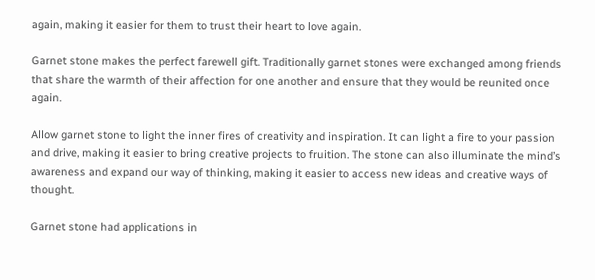again, making it easier for them to trust their heart to love again.

Garnet stone makes the perfect farewell gift. Traditionally garnet stones were exchanged among friends that share the warmth of their affection for one another and ensure that they would be reunited once again.

Allow garnet stone to light the inner fires of creativity and inspiration. It can light a fire to your passion and drive, making it easier to bring creative projects to fruition. The stone can also illuminate the mind’s awareness and expand our way of thinking, making it easier to access new ideas and creative ways of thought.

Garnet stone had applications in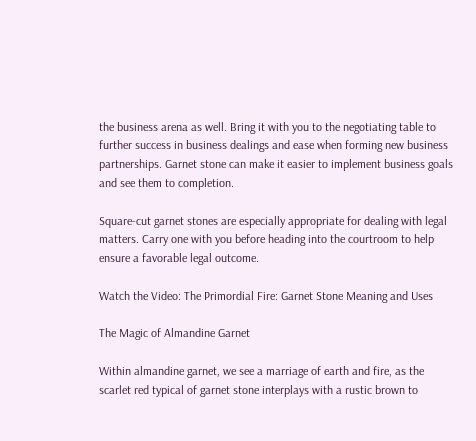the business arena as well. Bring it with you to the negotiating table to further success in business dealings and ease when forming new business partnerships. Garnet stone can make it easier to implement business goals and see them to completion.

Square-cut garnet stones are especially appropriate for dealing with legal matters. Carry one with you before heading into the courtroom to help ensure a favorable legal outcome.

Watch the Video: The Primordial Fire: Garnet Stone Meaning and Uses

The Magic of Almandine Garnet

Within almandine garnet, we see a marriage of earth and fire, as the scarlet red typical of garnet stone interplays with a rustic brown to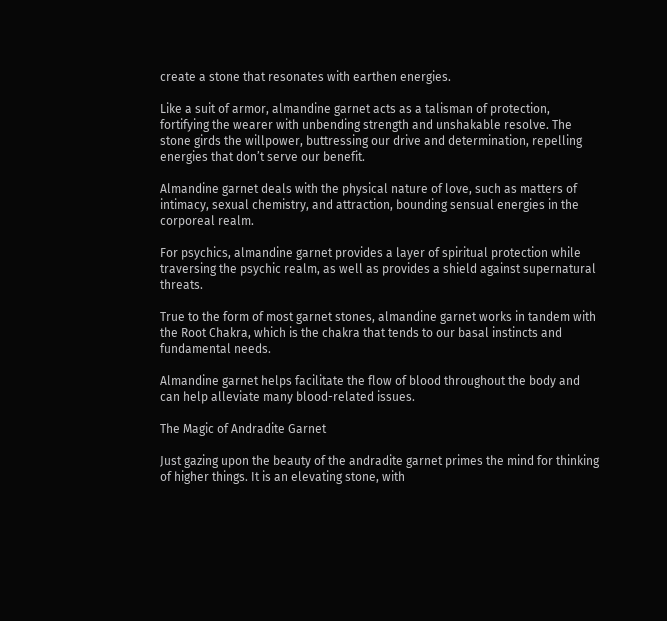create a stone that resonates with earthen energies.

Like a suit of armor, almandine garnet acts as a talisman of protection, fortifying the wearer with unbending strength and unshakable resolve. The stone girds the willpower, buttressing our drive and determination, repelling energies that don’t serve our benefit.

Almandine garnet deals with the physical nature of love, such as matters of intimacy, sexual chemistry, and attraction, bounding sensual energies in the corporeal realm.

For psychics, almandine garnet provides a layer of spiritual protection while traversing the psychic realm, as well as provides a shield against supernatural threats.

True to the form of most garnet stones, almandine garnet works in tandem with the Root Chakra, which is the chakra that tends to our basal instincts and fundamental needs.

Almandine garnet helps facilitate the flow of blood throughout the body and can help alleviate many blood-related issues.

The Magic of Andradite Garnet

Just gazing upon the beauty of the andradite garnet primes the mind for thinking of higher things. It is an elevating stone, with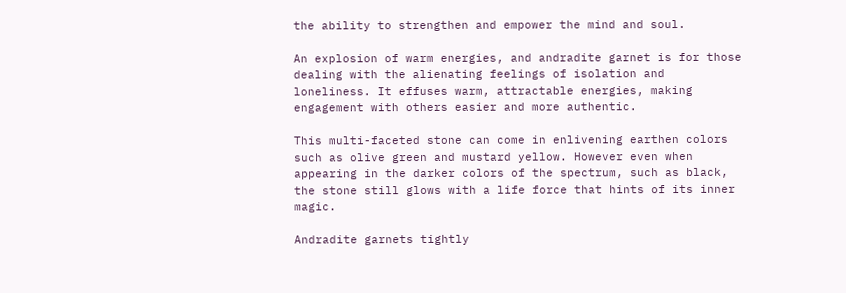the ability to strengthen and empower the mind and soul.

An explosion of warm energies, and andradite garnet is for those dealing with the alienating feelings of isolation and loneliness. It effuses warm, attractable energies, making engagement with others easier and more authentic.

This multi-faceted stone can come in enlivening earthen colors such as olive green and mustard yellow. However even when appearing in the darker colors of the spectrum, such as black, the stone still glows with a life force that hints of its inner magic.

Andradite garnets tightly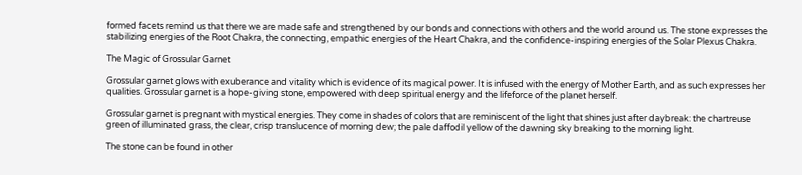formed facets remind us that there we are made safe and strengthened by our bonds and connections with others and the world around us. The stone expresses the stabilizing energies of the Root Chakra, the connecting, empathic energies of the Heart Chakra, and the confidence-inspiring energies of the Solar Plexus Chakra.

The Magic of Grossular Garnet

Grossular garnet glows with exuberance and vitality which is evidence of its magical power. It is infused with the energy of Mother Earth, and as such expresses her qualities. Grossular garnet is a hope-giving stone, empowered with deep spiritual energy and the lifeforce of the planet herself.

Grossular garnet is pregnant with mystical energies. They come in shades of colors that are reminiscent of the light that shines just after daybreak: the chartreuse green of illuminated grass, the clear, crisp translucence of morning dew; the pale daffodil yellow of the dawning sky breaking to the morning light.

The stone can be found in other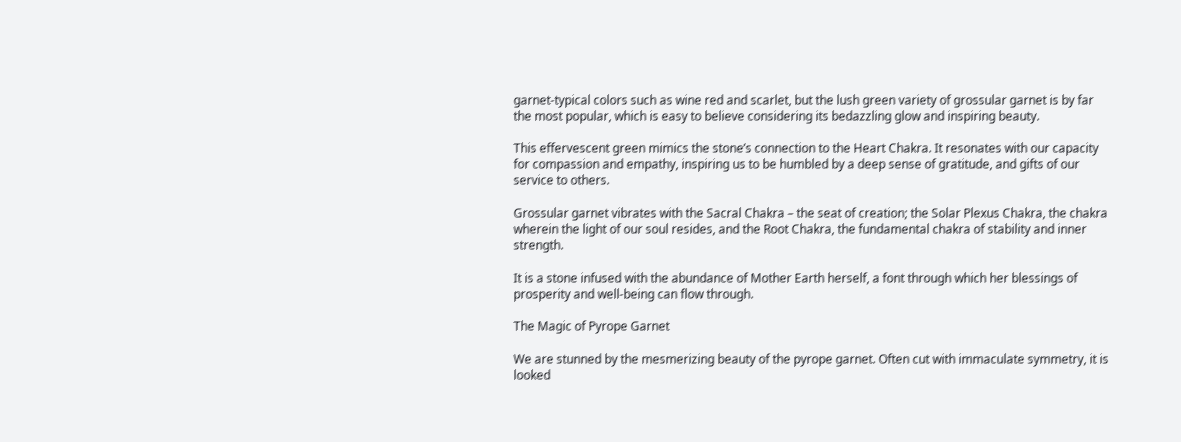garnet-typical colors such as wine red and scarlet, but the lush green variety of grossular garnet is by far the most popular, which is easy to believe considering its bedazzling glow and inspiring beauty.

This effervescent green mimics the stone’s connection to the Heart Chakra. It resonates with our capacity for compassion and empathy, inspiring us to be humbled by a deep sense of gratitude, and gifts of our service to others.

Grossular garnet vibrates with the Sacral Chakra – the seat of creation; the Solar Plexus Chakra, the chakra wherein the light of our soul resides, and the Root Chakra, the fundamental chakra of stability and inner strength.

It is a stone infused with the abundance of Mother Earth herself, a font through which her blessings of prosperity and well-being can flow through.

The Magic of Pyrope Garnet

We are stunned by the mesmerizing beauty of the pyrope garnet. Often cut with immaculate symmetry, it is looked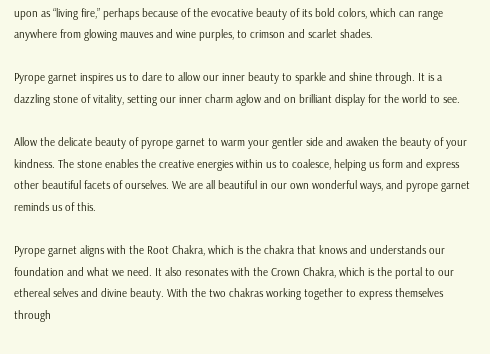upon as “living fire,” perhaps because of the evocative beauty of its bold colors, which can range anywhere from glowing mauves and wine purples, to crimson and scarlet shades.

Pyrope garnet inspires us to dare to allow our inner beauty to sparkle and shine through. It is a dazzling stone of vitality, setting our inner charm aglow and on brilliant display for the world to see.

Allow the delicate beauty of pyrope garnet to warm your gentler side and awaken the beauty of your kindness. The stone enables the creative energies within us to coalesce, helping us form and express other beautiful facets of ourselves. We are all beautiful in our own wonderful ways, and pyrope garnet reminds us of this.

Pyrope garnet aligns with the Root Chakra, which is the chakra that knows and understands our foundation and what we need. It also resonates with the Crown Chakra, which is the portal to our ethereal selves and divine beauty. With the two chakras working together to express themselves through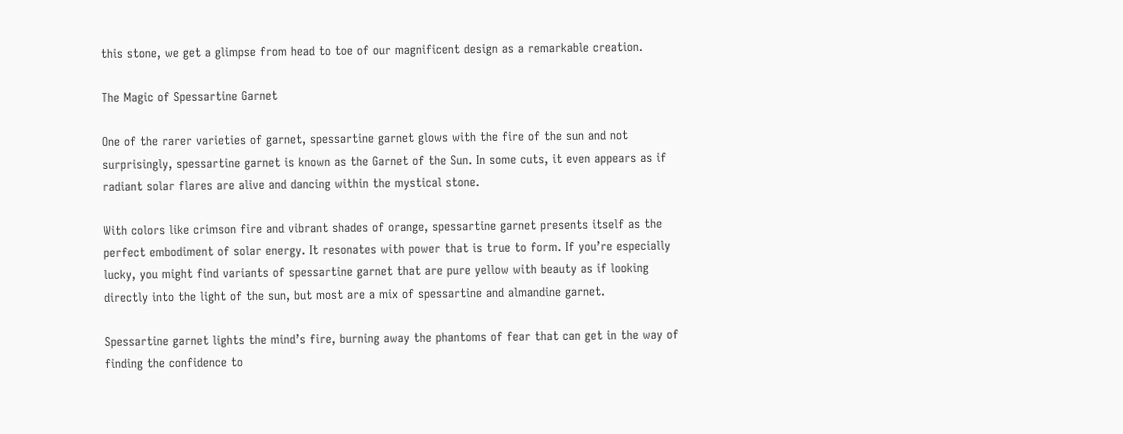this stone, we get a glimpse from head to toe of our magnificent design as a remarkable creation.

The Magic of Spessartine Garnet

One of the rarer varieties of garnet, spessartine garnet glows with the fire of the sun and not surprisingly, spessartine garnet is known as the Garnet of the Sun. In some cuts, it even appears as if radiant solar flares are alive and dancing within the mystical stone.

With colors like crimson fire and vibrant shades of orange, spessartine garnet presents itself as the perfect embodiment of solar energy. It resonates with power that is true to form. If you’re especially lucky, you might find variants of spessartine garnet that are pure yellow with beauty as if looking directly into the light of the sun, but most are a mix of spessartine and almandine garnet.

Spessartine garnet lights the mind’s fire, burning away the phantoms of fear that can get in the way of finding the confidence to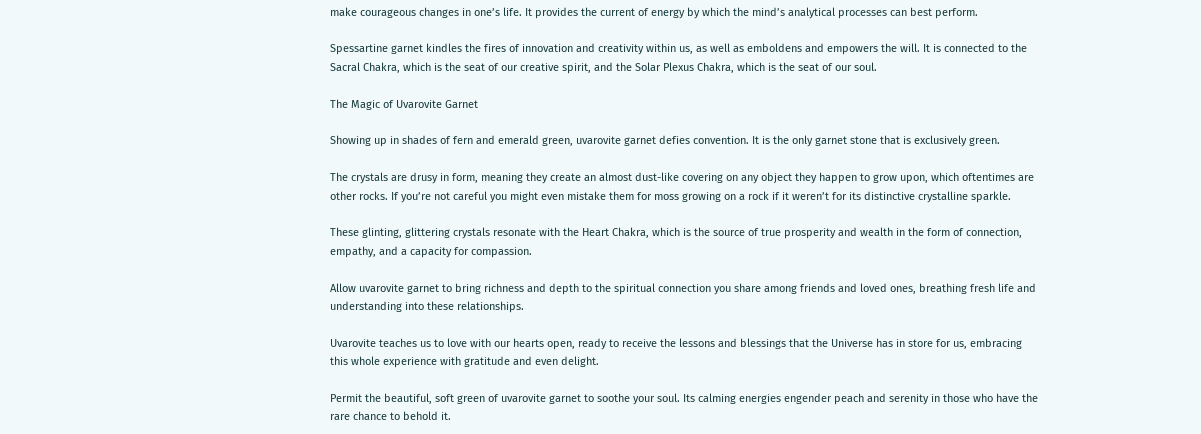make courageous changes in one’s life. It provides the current of energy by which the mind’s analytical processes can best perform.

Spessartine garnet kindles the fires of innovation and creativity within us, as well as emboldens and empowers the will. It is connected to the Sacral Chakra, which is the seat of our creative spirit, and the Solar Plexus Chakra, which is the seat of our soul.

The Magic of Uvarovite Garnet

Showing up in shades of fern and emerald green, uvarovite garnet defies convention. It is the only garnet stone that is exclusively green.

The crystals are drusy in form, meaning they create an almost dust-like covering on any object they happen to grow upon, which oftentimes are other rocks. If you’re not careful you might even mistake them for moss growing on a rock if it weren’t for its distinctive crystalline sparkle.

These glinting, glittering crystals resonate with the Heart Chakra, which is the source of true prosperity and wealth in the form of connection, empathy, and a capacity for compassion.

Allow uvarovite garnet to bring richness and depth to the spiritual connection you share among friends and loved ones, breathing fresh life and understanding into these relationships.

Uvarovite teaches us to love with our hearts open, ready to receive the lessons and blessings that the Universe has in store for us, embracing this whole experience with gratitude and even delight.

Permit the beautiful, soft green of uvarovite garnet to soothe your soul. Its calming energies engender peach and serenity in those who have the rare chance to behold it.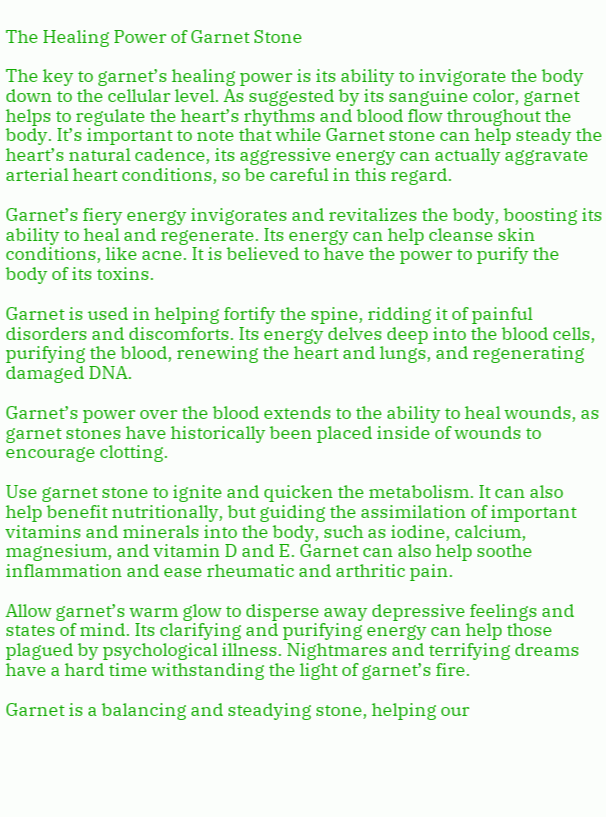The Healing Power of Garnet Stone

The key to garnet’s healing power is its ability to invigorate the body down to the cellular level. As suggested by its sanguine color, garnet helps to regulate the heart’s rhythms and blood flow throughout the body. It’s important to note that while Garnet stone can help steady the heart’s natural cadence, its aggressive energy can actually aggravate arterial heart conditions, so be careful in this regard.

Garnet’s fiery energy invigorates and revitalizes the body, boosting its ability to heal and regenerate. Its energy can help cleanse skin conditions, like acne. It is believed to have the power to purify the body of its toxins.

Garnet is used in helping fortify the spine, ridding it of painful disorders and discomforts. Its energy delves deep into the blood cells, purifying the blood, renewing the heart and lungs, and regenerating damaged DNA.

Garnet’s power over the blood extends to the ability to heal wounds, as garnet stones have historically been placed inside of wounds to encourage clotting.

Use garnet stone to ignite and quicken the metabolism. It can also help benefit nutritionally, but guiding the assimilation of important vitamins and minerals into the body, such as iodine, calcium, magnesium, and vitamin D and E. Garnet can also help soothe inflammation and ease rheumatic and arthritic pain.

Allow garnet’s warm glow to disperse away depressive feelings and states of mind. Its clarifying and purifying energy can help those plagued by psychological illness. Nightmares and terrifying dreams have a hard time withstanding the light of garnet’s fire.

Garnet is a balancing and steadying stone, helping our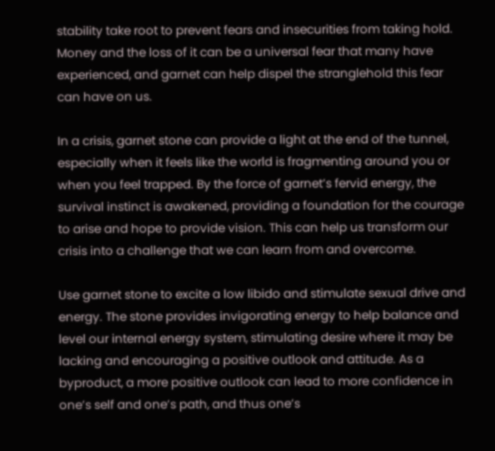stability take root to prevent fears and insecurities from taking hold. Money and the loss of it can be a universal fear that many have experienced, and garnet can help dispel the stranglehold this fear can have on us.

In a crisis, garnet stone can provide a light at the end of the tunnel, especially when it feels like the world is fragmenting around you or when you feel trapped. By the force of garnet’s fervid energy, the survival instinct is awakened, providing a foundation for the courage to arise and hope to provide vision. This can help us transform our crisis into a challenge that we can learn from and overcome.

Use garnet stone to excite a low libido and stimulate sexual drive and energy. The stone provides invigorating energy to help balance and level our internal energy system, stimulating desire where it may be lacking and encouraging a positive outlook and attitude. As a byproduct, a more positive outlook can lead to more confidence in one’s self and one’s path, and thus one’s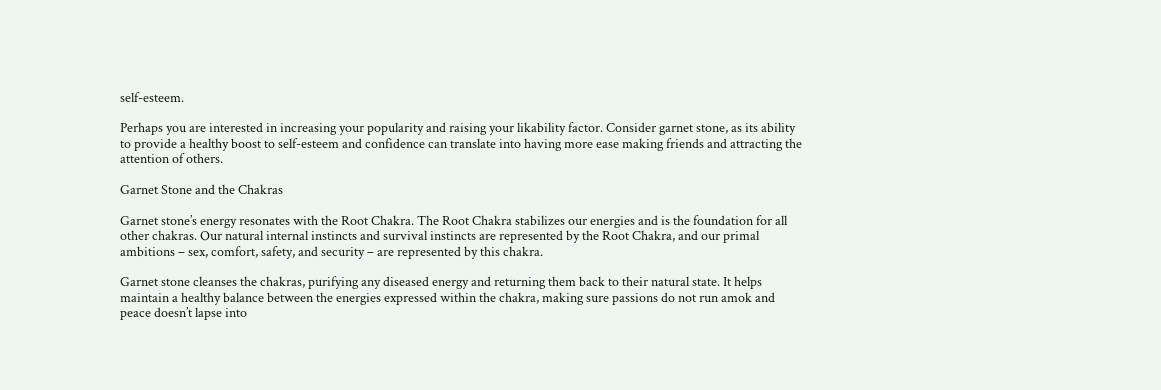self-esteem.

Perhaps you are interested in increasing your popularity and raising your likability factor. Consider garnet stone, as its ability to provide a healthy boost to self-esteem and confidence can translate into having more ease making friends and attracting the attention of others.

Garnet Stone and the Chakras

Garnet stone’s energy resonates with the Root Chakra. The Root Chakra stabilizes our energies and is the foundation for all other chakras. Our natural internal instincts and survival instincts are represented by the Root Chakra, and our primal ambitions – sex, comfort, safety, and security – are represented by this chakra.

Garnet stone cleanses the chakras, purifying any diseased energy and returning them back to their natural state. It helps maintain a healthy balance between the energies expressed within the chakra, making sure passions do not run amok and peace doesn’t lapse into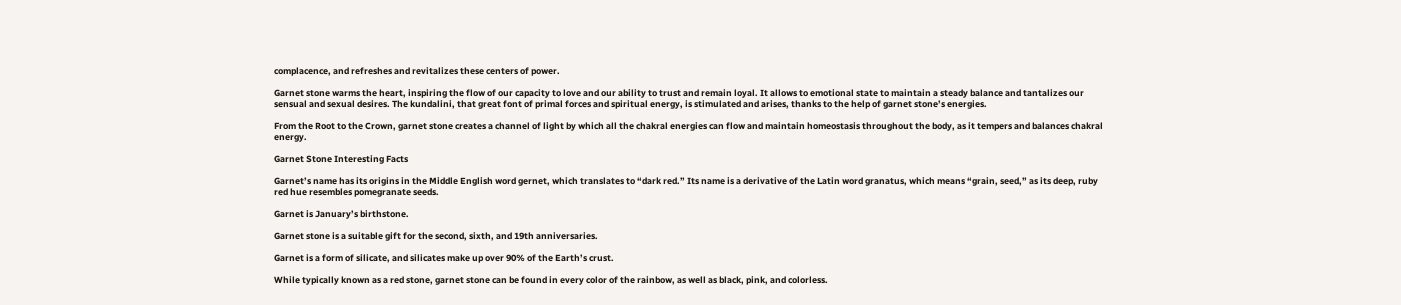complacence, and refreshes and revitalizes these centers of power.

Garnet stone warms the heart, inspiring the flow of our capacity to love and our ability to trust and remain loyal. It allows to emotional state to maintain a steady balance and tantalizes our sensual and sexual desires. The kundalini, that great font of primal forces and spiritual energy, is stimulated and arises, thanks to the help of garnet stone’s energies.

From the Root to the Crown, garnet stone creates a channel of light by which all the chakral energies can flow and maintain homeostasis throughout the body, as it tempers and balances chakral energy.

Garnet Stone Interesting Facts

Garnet’s name has its origins in the Middle English word gernet, which translates to “dark red.” Its name is a derivative of the Latin word granatus, which means “grain, seed,” as its deep, ruby red hue resembles pomegranate seeds.

Garnet is January’s birthstone.

Garnet stone is a suitable gift for the second, sixth, and 19th anniversaries.

Garnet is a form of silicate, and silicates make up over 90% of the Earth’s crust.

While typically known as a red stone, garnet stone can be found in every color of the rainbow, as well as black, pink, and colorless.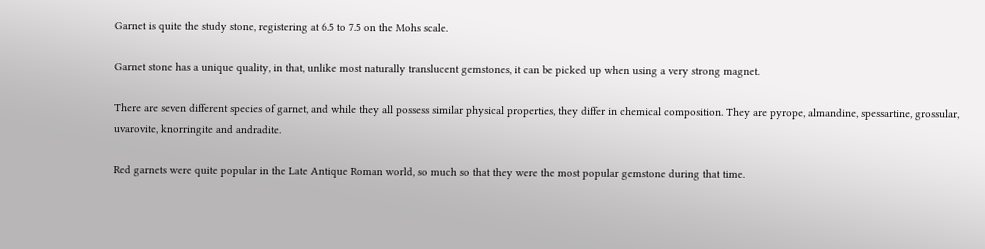Garnet is quite the study stone, registering at 6.5 to 7.5 on the Mohs scale.

Garnet stone has a unique quality, in that, unlike most naturally translucent gemstones, it can be picked up when using a very strong magnet.

There are seven different species of garnet, and while they all possess similar physical properties, they differ in chemical composition. They are pyrope, almandine, spessartine, grossular, uvarovite, knorringite and andradite.

Red garnets were quite popular in the Late Antique Roman world, so much so that they were the most popular gemstone during that time.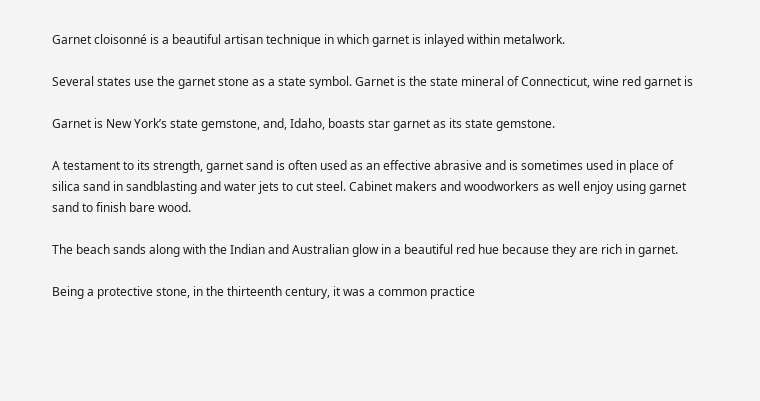Garnet cloisonné is a beautiful artisan technique in which garnet is inlayed within metalwork.

Several states use the garnet stone as a state symbol. Garnet is the state mineral of Connecticut, wine red garnet is

Garnet is New York’s state gemstone, and, Idaho, boasts star garnet as its state gemstone.

A testament to its strength, garnet sand is often used as an effective abrasive and is sometimes used in place of silica sand in sandblasting and water jets to cut steel. Cabinet makers and woodworkers as well enjoy using garnet sand to finish bare wood.

The beach sands along with the Indian and Australian glow in a beautiful red hue because they are rich in garnet.

Being a protective stone, in the thirteenth century, it was a common practice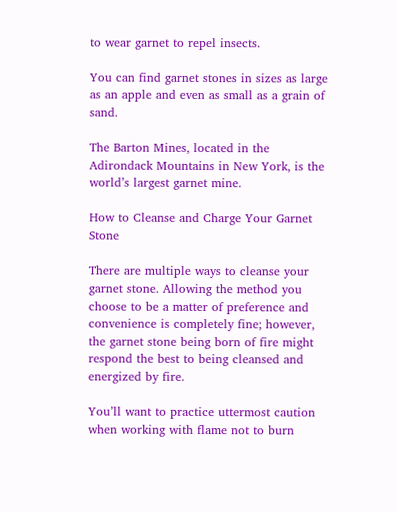to wear garnet to repel insects.

You can find garnet stones in sizes as large as an apple and even as small as a grain of sand.

The Barton Mines, located in the Adirondack Mountains in New York, is the world’s largest garnet mine.

How to Cleanse and Charge Your Garnet Stone

There are multiple ways to cleanse your garnet stone. Allowing the method you choose to be a matter of preference and convenience is completely fine; however, the garnet stone being born of fire might respond the best to being cleansed and energized by fire.

You’ll want to practice uttermost caution when working with flame not to burn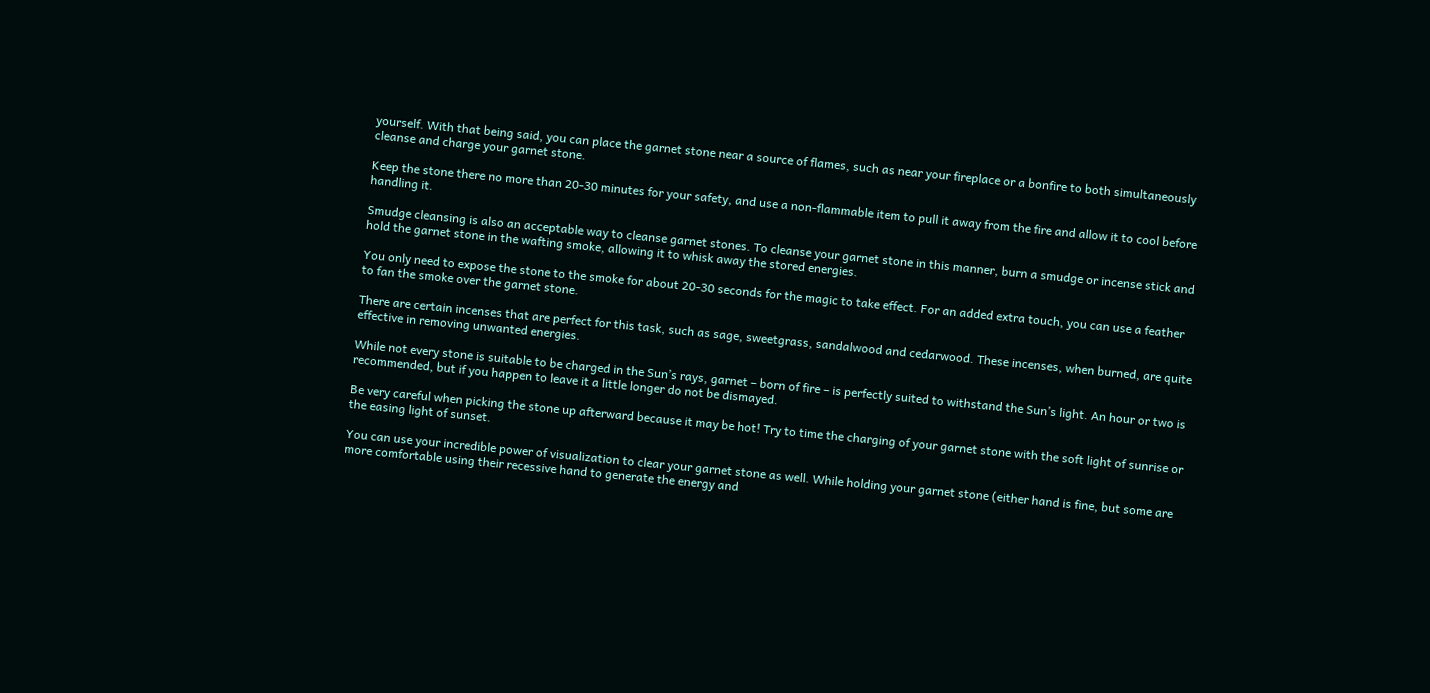yourself. With that being said, you can place the garnet stone near a source of flames, such as near your fireplace or a bonfire to both simultaneously cleanse and charge your garnet stone.

Keep the stone there no more than 20-30 minutes for your safety, and use a non-flammable item to pull it away from the fire and allow it to cool before handling it.

Smudge cleansing is also an acceptable way to cleanse garnet stones. To cleanse your garnet stone in this manner, burn a smudge or incense stick and hold the garnet stone in the wafting smoke, allowing it to whisk away the stored energies.

You only need to expose the stone to the smoke for about 20-30 seconds for the magic to take effect. For an added extra touch, you can use a feather to fan the smoke over the garnet stone.

There are certain incenses that are perfect for this task, such as sage, sweetgrass, sandalwood and cedarwood. These incenses, when burned, are quite effective in removing unwanted energies.

While not every stone is suitable to be charged in the Sun’s rays, garnet – born of fire – is perfectly suited to withstand the Sun’s light. An hour or two is recommended, but if you happen to leave it a little longer do not be dismayed.

Be very careful when picking the stone up afterward because it may be hot! Try to time the charging of your garnet stone with the soft light of sunrise or the easing light of sunset.

You can use your incredible power of visualization to clear your garnet stone as well. While holding your garnet stone (either hand is fine, but some are more comfortable using their recessive hand to generate the energy and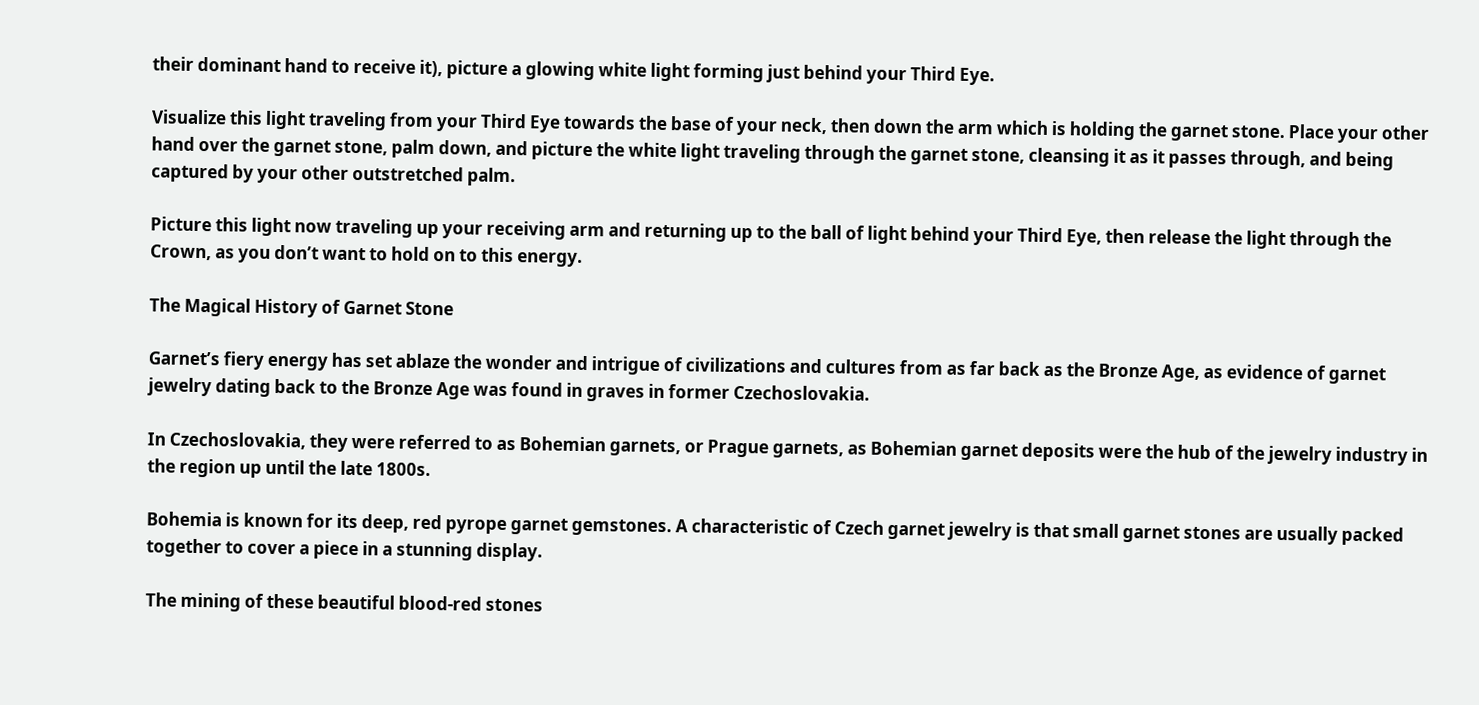their dominant hand to receive it), picture a glowing white light forming just behind your Third Eye.

Visualize this light traveling from your Third Eye towards the base of your neck, then down the arm which is holding the garnet stone. Place your other hand over the garnet stone, palm down, and picture the white light traveling through the garnet stone, cleansing it as it passes through, and being captured by your other outstretched palm.

Picture this light now traveling up your receiving arm and returning up to the ball of light behind your Third Eye, then release the light through the Crown, as you don’t want to hold on to this energy.

The Magical History of Garnet Stone

Garnet’s fiery energy has set ablaze the wonder and intrigue of civilizations and cultures from as far back as the Bronze Age, as evidence of garnet jewelry dating back to the Bronze Age was found in graves in former Czechoslovakia.

In Czechoslovakia, they were referred to as Bohemian garnets, or Prague garnets, as Bohemian garnet deposits were the hub of the jewelry industry in the region up until the late 1800s.

Bohemia is known for its deep, red pyrope garnet gemstones. A characteristic of Czech garnet jewelry is that small garnet stones are usually packed together to cover a piece in a stunning display.

The mining of these beautiful blood-red stones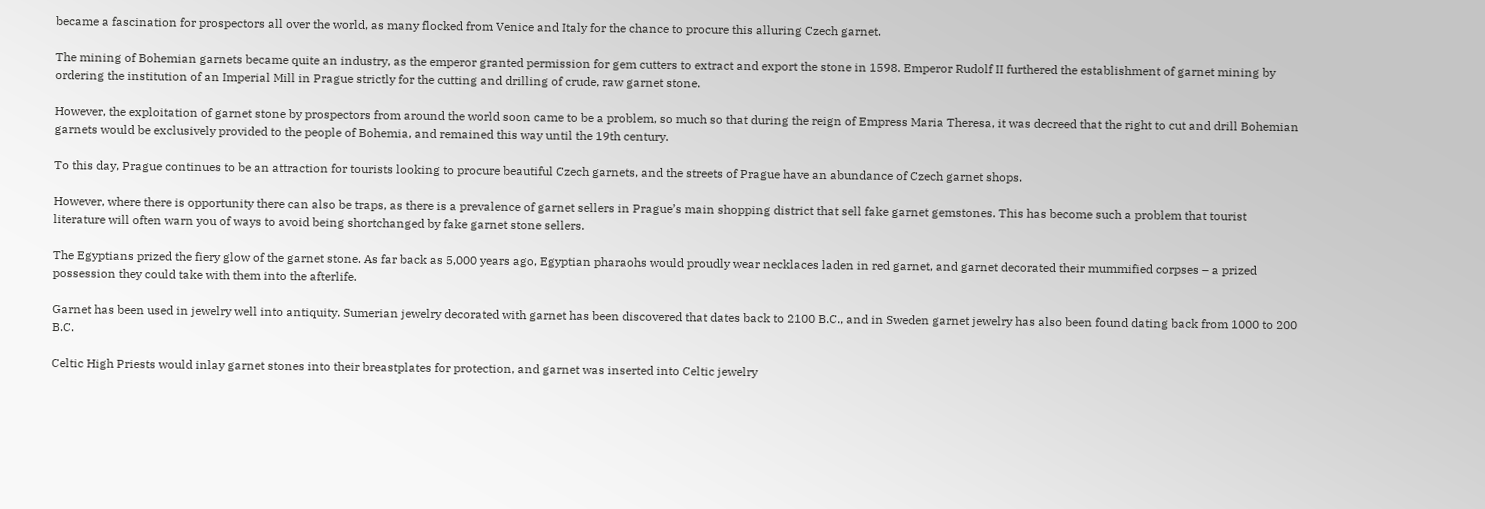became a fascination for prospectors all over the world, as many flocked from Venice and Italy for the chance to procure this alluring Czech garnet.

The mining of Bohemian garnets became quite an industry, as the emperor granted permission for gem cutters to extract and export the stone in 1598. Emperor Rudolf II furthered the establishment of garnet mining by ordering the institution of an Imperial Mill in Prague strictly for the cutting and drilling of crude, raw garnet stone.

However, the exploitation of garnet stone by prospectors from around the world soon came to be a problem, so much so that during the reign of Empress Maria Theresa, it was decreed that the right to cut and drill Bohemian garnets would be exclusively provided to the people of Bohemia, and remained this way until the 19th century.

To this day, Prague continues to be an attraction for tourists looking to procure beautiful Czech garnets, and the streets of Prague have an abundance of Czech garnet shops.

However, where there is opportunity there can also be traps, as there is a prevalence of garnet sellers in Prague’s main shopping district that sell fake garnet gemstones. This has become such a problem that tourist literature will often warn you of ways to avoid being shortchanged by fake garnet stone sellers.

The Egyptians prized the fiery glow of the garnet stone. As far back as 5,000 years ago, Egyptian pharaohs would proudly wear necklaces laden in red garnet, and garnet decorated their mummified corpses – a prized possession they could take with them into the afterlife.

Garnet has been used in jewelry well into antiquity. Sumerian jewelry decorated with garnet has been discovered that dates back to 2100 B.C., and in Sweden garnet jewelry has also been found dating back from 1000 to 200 B.C.

Celtic High Priests would inlay garnet stones into their breastplates for protection, and garnet was inserted into Celtic jewelry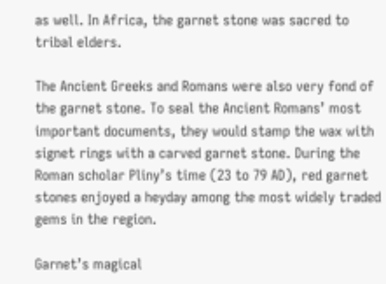as well. In Africa, the garnet stone was sacred to tribal elders.

The Ancient Greeks and Romans were also very fond of the garnet stone. To seal the Ancient Romans’ most important documents, they would stamp the wax with signet rings with a carved garnet stone. During the Roman scholar Pliny’s time (23 to 79 AD), red garnet stones enjoyed a heyday among the most widely traded gems in the region.

Garnet’s magical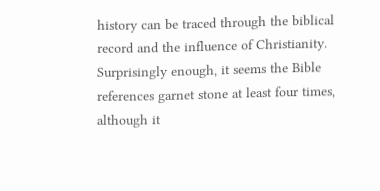history can be traced through the biblical record and the influence of Christianity. Surprisingly enough, it seems the Bible references garnet stone at least four times, although it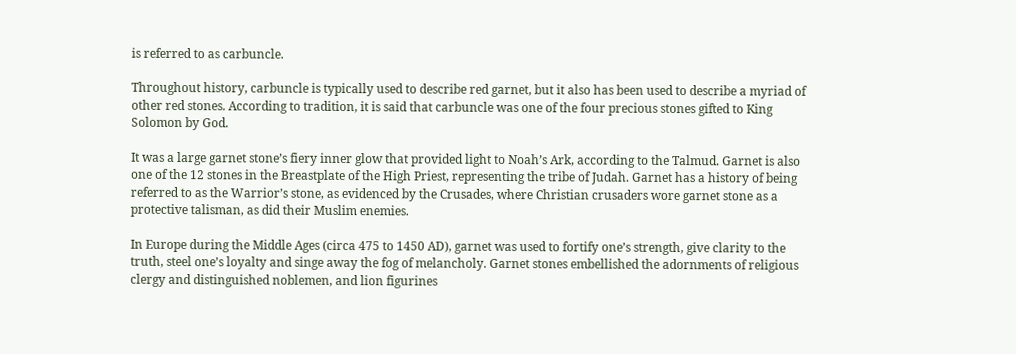is referred to as carbuncle.

Throughout history, carbuncle is typically used to describe red garnet, but it also has been used to describe a myriad of other red stones. According to tradition, it is said that carbuncle was one of the four precious stones gifted to King Solomon by God.

It was a large garnet stone’s fiery inner glow that provided light to Noah’s Ark, according to the Talmud. Garnet is also one of the 12 stones in the Breastplate of the High Priest, representing the tribe of Judah. Garnet has a history of being referred to as the Warrior’s stone, as evidenced by the Crusades, where Christian crusaders wore garnet stone as a protective talisman, as did their Muslim enemies.

In Europe during the Middle Ages (circa 475 to 1450 AD), garnet was used to fortify one’s strength, give clarity to the truth, steel one’s loyalty and singe away the fog of melancholy. Garnet stones embellished the adornments of religious clergy and distinguished noblemen, and lion figurines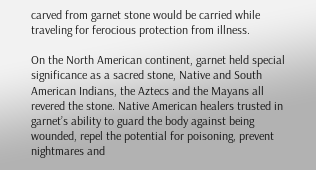carved from garnet stone would be carried while traveling for ferocious protection from illness.

On the North American continent, garnet held special significance as a sacred stone, Native and South American Indians, the Aztecs and the Mayans all revered the stone. Native American healers trusted in garnet’s ability to guard the body against being wounded, repel the potential for poisoning, prevent nightmares and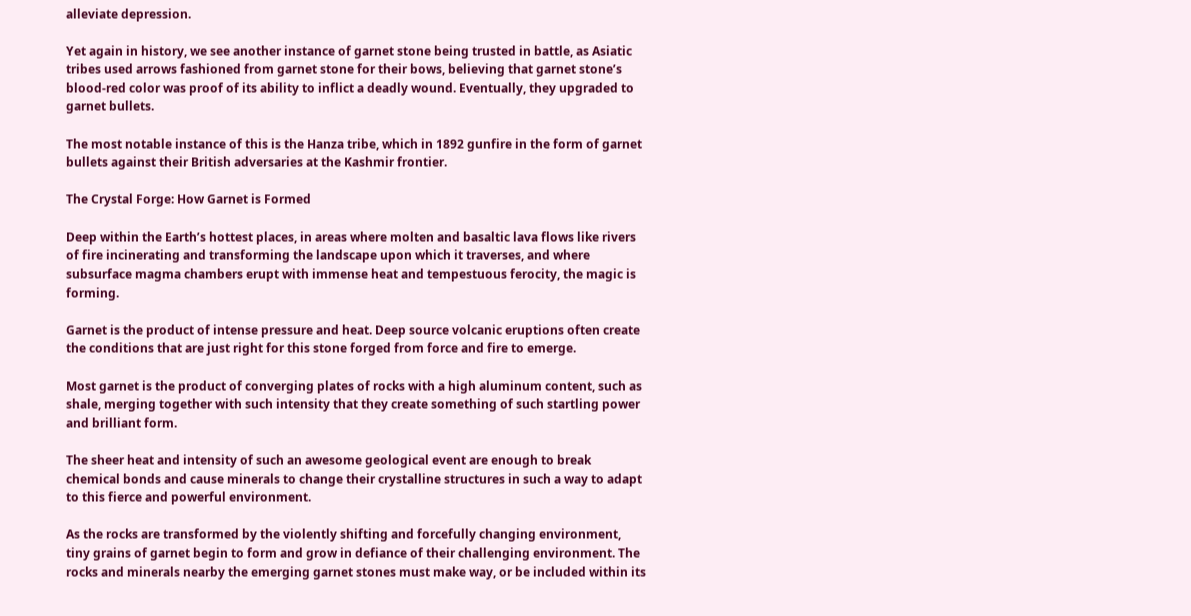alleviate depression.

Yet again in history, we see another instance of garnet stone being trusted in battle, as Asiatic tribes used arrows fashioned from garnet stone for their bows, believing that garnet stone’s blood-red color was proof of its ability to inflict a deadly wound. Eventually, they upgraded to garnet bullets.

The most notable instance of this is the Hanza tribe, which in 1892 gunfire in the form of garnet bullets against their British adversaries at the Kashmir frontier.

The Crystal Forge: How Garnet is Formed

Deep within the Earth’s hottest places, in areas where molten and basaltic lava flows like rivers of fire incinerating and transforming the landscape upon which it traverses, and where subsurface magma chambers erupt with immense heat and tempestuous ferocity, the magic is forming.

Garnet is the product of intense pressure and heat. Deep source volcanic eruptions often create the conditions that are just right for this stone forged from force and fire to emerge.

Most garnet is the product of converging plates of rocks with a high aluminum content, such as shale, merging together with such intensity that they create something of such startling power and brilliant form.

The sheer heat and intensity of such an awesome geological event are enough to break chemical bonds and cause minerals to change their crystalline structures in such a way to adapt to this fierce and powerful environment.

As the rocks are transformed by the violently shifting and forcefully changing environment, tiny grains of garnet begin to form and grow in defiance of their challenging environment. The rocks and minerals nearby the emerging garnet stones must make way, or be included within its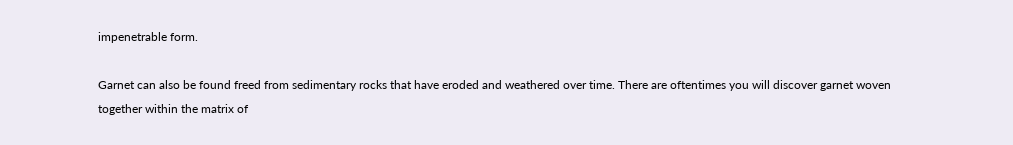impenetrable form.

Garnet can also be found freed from sedimentary rocks that have eroded and weathered over time. There are oftentimes you will discover garnet woven together within the matrix of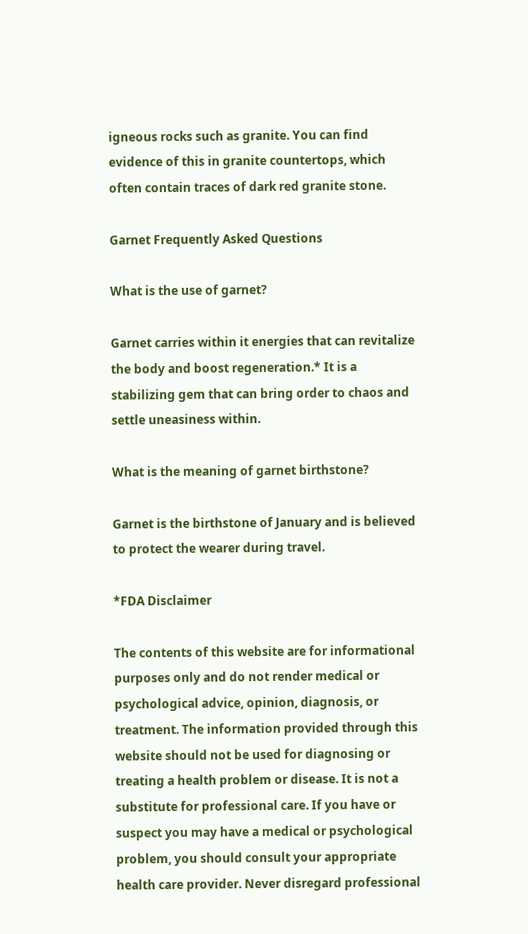igneous rocks such as granite. You can find evidence of this in granite countertops, which often contain traces of dark red granite stone.

Garnet Frequently Asked Questions

What is the use of garnet?

Garnet carries within it energies that can revitalize the body and boost regeneration.* It is a stabilizing gem that can bring order to chaos and settle uneasiness within.

What is the meaning of garnet birthstone?

Garnet is the birthstone of January and is believed to protect the wearer during travel.

*FDA Disclaimer

The contents of this website are for informational purposes only and do not render medical or psychological advice, opinion, diagnosis, or treatment. The information provided through this website should not be used for diagnosing or treating a health problem or disease. It is not a substitute for professional care. If you have or suspect you may have a medical or psychological problem, you should consult your appropriate health care provider. Never disregard professional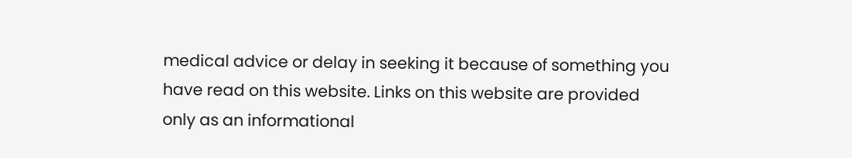medical advice or delay in seeking it because of something you have read on this website. Links on this website are provided only as an informational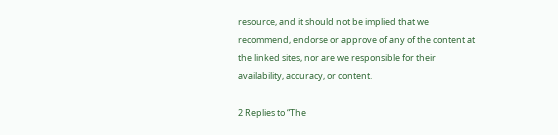resource, and it should not be implied that we recommend, endorse or approve of any of the content at the linked sites, nor are we responsible for their availability, accuracy, or content.

2 Replies to “The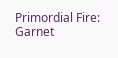Primordial Fire: Garnet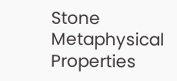Stone Metaphysical Properties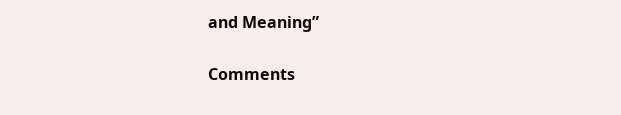and Meaning”

Comments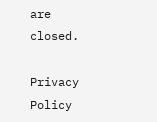are closed.

Privacy Policy